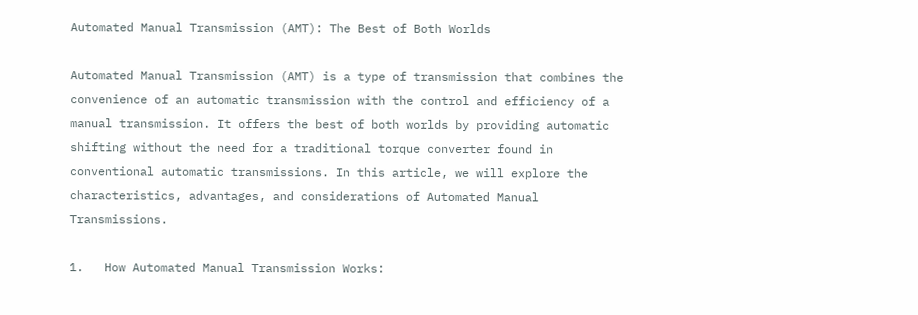Automated Manual Transmission (AMT): The Best of Both Worlds

Automated Manual Transmission (AMT) is a type of transmission that combines the convenience of an automatic transmission with the control and efficiency of a manual transmission. It offers the best of both worlds by providing automatic shifting without the need for a traditional torque converter found in conventional automatic transmissions. In this article, we will explore the characteristics, advantages, and considerations of Automated Manual Transmissions.

1.   How Automated Manual Transmission Works: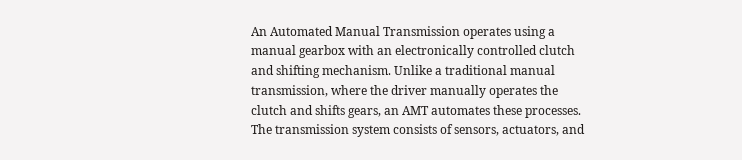An Automated Manual Transmission operates using a manual gearbox with an electronically controlled clutch and shifting mechanism. Unlike a traditional manual transmission, where the driver manually operates the clutch and shifts gears, an AMT automates these processes. The transmission system consists of sensors, actuators, and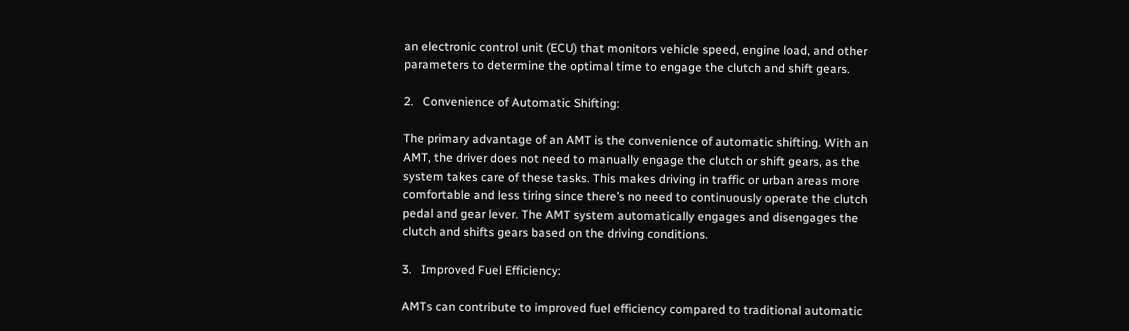an electronic control unit (ECU) that monitors vehicle speed, engine load, and other parameters to determine the optimal time to engage the clutch and shift gears.

2.   Convenience of Automatic Shifting:

The primary advantage of an AMT is the convenience of automatic shifting. With an AMT, the driver does not need to manually engage the clutch or shift gears, as the system takes care of these tasks. This makes driving in traffic or urban areas more comfortable and less tiring since there’s no need to continuously operate the clutch pedal and gear lever. The AMT system automatically engages and disengages the clutch and shifts gears based on the driving conditions.

3.   Improved Fuel Efficiency:

AMTs can contribute to improved fuel efficiency compared to traditional automatic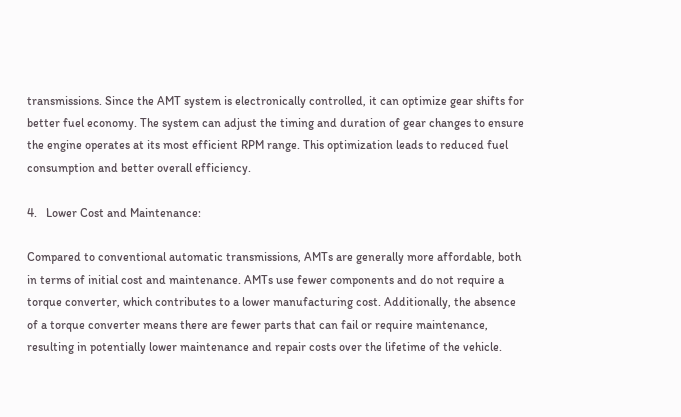transmissions. Since the AMT system is electronically controlled, it can optimize gear shifts for better fuel economy. The system can adjust the timing and duration of gear changes to ensure the engine operates at its most efficient RPM range. This optimization leads to reduced fuel consumption and better overall efficiency.

4.   Lower Cost and Maintenance:

Compared to conventional automatic transmissions, AMTs are generally more affordable, both in terms of initial cost and maintenance. AMTs use fewer components and do not require a torque converter, which contributes to a lower manufacturing cost. Additionally, the absence of a torque converter means there are fewer parts that can fail or require maintenance, resulting in potentially lower maintenance and repair costs over the lifetime of the vehicle.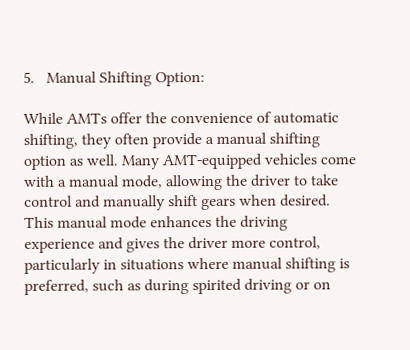5.   Manual Shifting Option:

While AMTs offer the convenience of automatic shifting, they often provide a manual shifting option as well. Many AMT-equipped vehicles come with a manual mode, allowing the driver to take control and manually shift gears when desired. This manual mode enhances the driving experience and gives the driver more control, particularly in situations where manual shifting is preferred, such as during spirited driving or on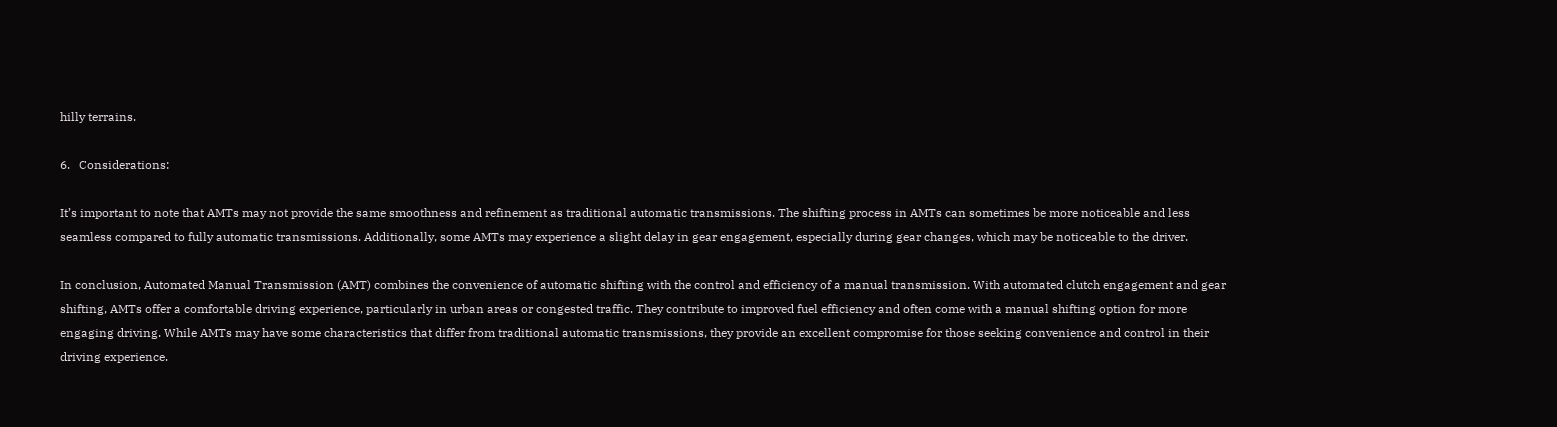hilly terrains.

6.   Considerations:

It’s important to note that AMTs may not provide the same smoothness and refinement as traditional automatic transmissions. The shifting process in AMTs can sometimes be more noticeable and less seamless compared to fully automatic transmissions. Additionally, some AMTs may experience a slight delay in gear engagement, especially during gear changes, which may be noticeable to the driver.

In conclusion, Automated Manual Transmission (AMT) combines the convenience of automatic shifting with the control and efficiency of a manual transmission. With automated clutch engagement and gear shifting, AMTs offer a comfortable driving experience, particularly in urban areas or congested traffic. They contribute to improved fuel efficiency and often come with a manual shifting option for more engaging driving. While AMTs may have some characteristics that differ from traditional automatic transmissions, they provide an excellent compromise for those seeking convenience and control in their driving experience.